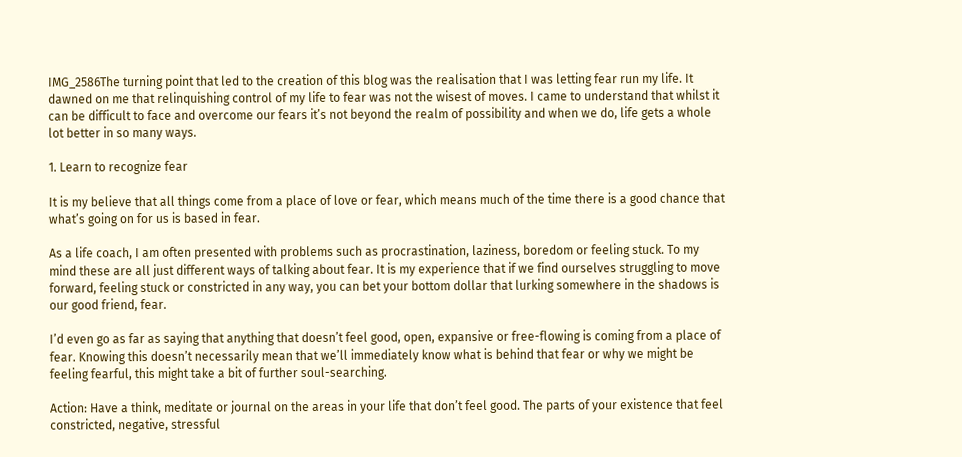IMG_2586The turning point that led to the creation of this blog was the realisation that I was letting fear run my life. It dawned on me that relinquishing control of my life to fear was not the wisest of moves. I came to understand that whilst it can be difficult to face and overcome our fears it’s not beyond the realm of possibility and when we do, life gets a whole lot better in so many ways.

1. Learn to recognize fear

It is my believe that all things come from a place of love or fear, which means much of the time there is a good chance that what’s going on for us is based in fear.

As a life coach, I am often presented with problems such as procrastination, laziness, boredom or feeling stuck. To my mind these are all just different ways of talking about fear. It is my experience that if we find ourselves struggling to move forward, feeling stuck or constricted in any way, you can bet your bottom dollar that lurking somewhere in the shadows is our good friend, fear.

I’d even go as far as saying that anything that doesn’t feel good, open, expansive or free-flowing is coming from a place of fear. Knowing this doesn’t necessarily mean that we’ll immediately know what is behind that fear or why we might be feeling fearful, this might take a bit of further soul-searching.

Action: Have a think, meditate or journal on the areas in your life that don’t feel good. The parts of your existence that feel constricted, negative, stressful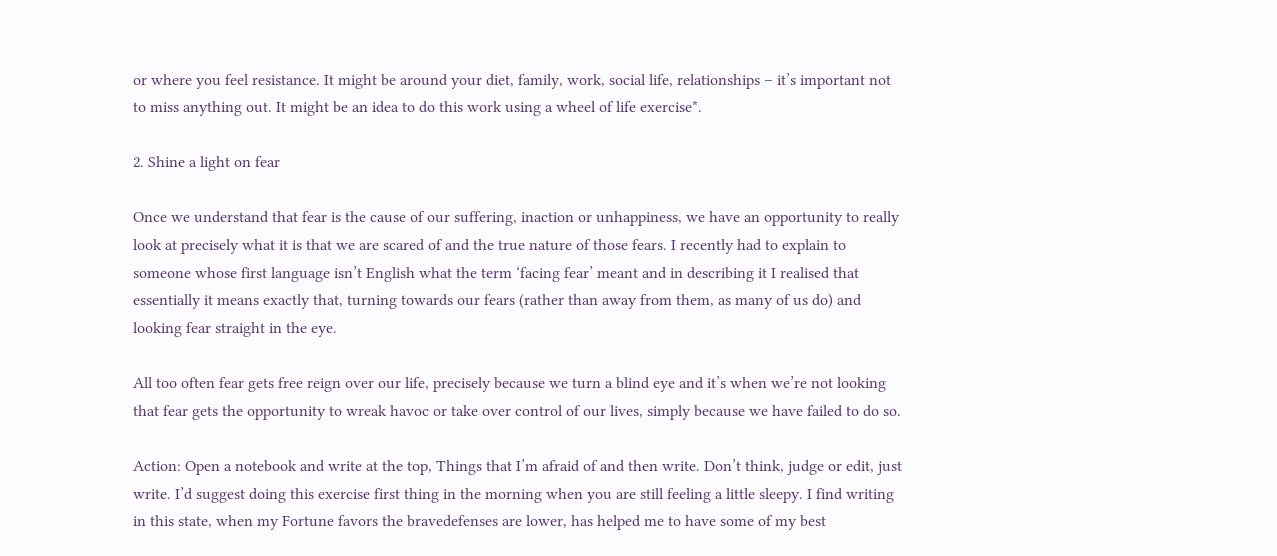or where you feel resistance. It might be around your diet, family, work, social life, relationships – it’s important not to miss anything out. It might be an idea to do this work using a wheel of life exercise*.

2. Shine a light on fear

Once we understand that fear is the cause of our suffering, inaction or unhappiness, we have an opportunity to really look at precisely what it is that we are scared of and the true nature of those fears. I recently had to explain to someone whose first language isn’t English what the term ‘facing fear’ meant and in describing it I realised that essentially it means exactly that, turning towards our fears (rather than away from them, as many of us do) and looking fear straight in the eye.

All too often fear gets free reign over our life, precisely because we turn a blind eye and it’s when we’re not looking that fear gets the opportunity to wreak havoc or take over control of our lives, simply because we have failed to do so.

Action: Open a notebook and write at the top, Things that I’m afraid of and then write. Don’t think, judge or edit, just write. I’d suggest doing this exercise first thing in the morning when you are still feeling a little sleepy. I find writing in this state, when my Fortune favors the bravedefenses are lower, has helped me to have some of my best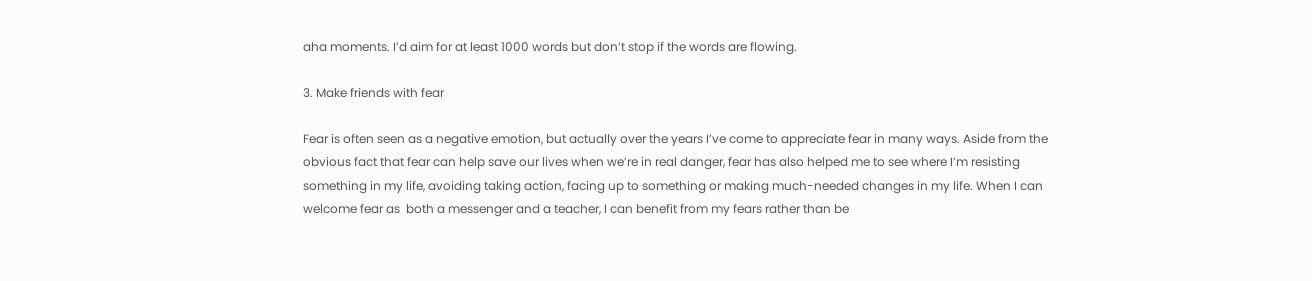aha moments. I’d aim for at least 1000 words but don’t stop if the words are flowing.

3. Make friends with fear

Fear is often seen as a negative emotion, but actually over the years I’ve come to appreciate fear in many ways. Aside from the obvious fact that fear can help save our lives when we’re in real danger, fear has also helped me to see where I’m resisting something in my life, avoiding taking action, facing up to something or making much-needed changes in my life. When I can welcome fear as  both a messenger and a teacher, I can benefit from my fears rather than be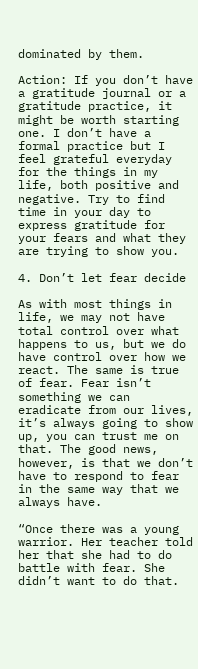dominated by them.

Action: If you don’t have a gratitude journal or a gratitude practice, it might be worth starting one. I don’t have a formal practice but I feel grateful everyday for the things in my life, both positive and negative. Try to find time in your day to express gratitude for your fears and what they are trying to show you.

4. Don’t let fear decide

As with most things in life, we may not have total control over what happens to us, but we do have control over how we react. The same is true of fear. Fear isn’t something we can eradicate from our lives, it’s always going to show up, you can trust me on that. The good news, however, is that we don’t have to respond to fear in the same way that we always have.

“Once there was a young warrior. Her teacher told her that she had to do battle with fear. She didn’t want to do that.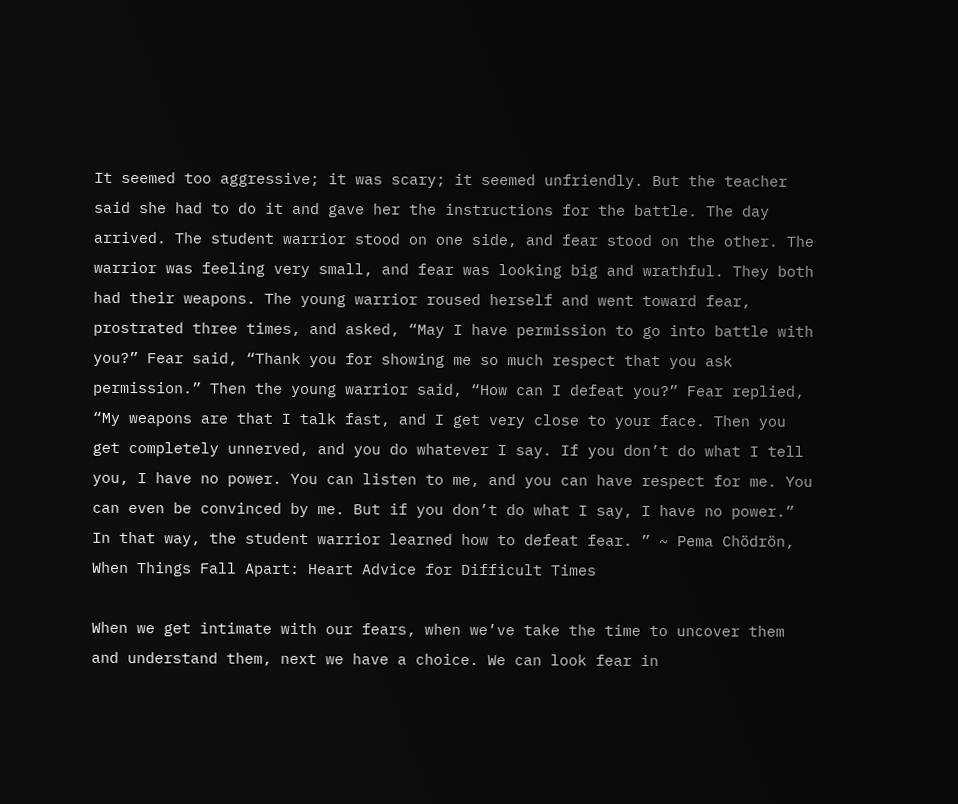It seemed too aggressive; it was scary; it seemed unfriendly. But the teacher said she had to do it and gave her the instructions for the battle. The day arrived. The student warrior stood on one side, and fear stood on the other. The warrior was feeling very small, and fear was looking big and wrathful. They both had their weapons. The young warrior roused herself and went toward fear, prostrated three times, and asked, “May I have permission to go into battle with you?” Fear said, “Thank you for showing me so much respect that you ask permission.” Then the young warrior said, “How can I defeat you?” Fear replied, “My weapons are that I talk fast, and I get very close to your face. Then you get completely unnerved, and you do whatever I say. If you don’t do what I tell you, I have no power. You can listen to me, and you can have respect for me. You can even be convinced by me. But if you don’t do what I say, I have no power.” In that way, the student warrior learned how to defeat fear. ” ~ Pema Chödrön, When Things Fall Apart: Heart Advice for Difficult Times

When we get intimate with our fears, when we’ve take the time to uncover them and understand them, next we have a choice. We can look fear in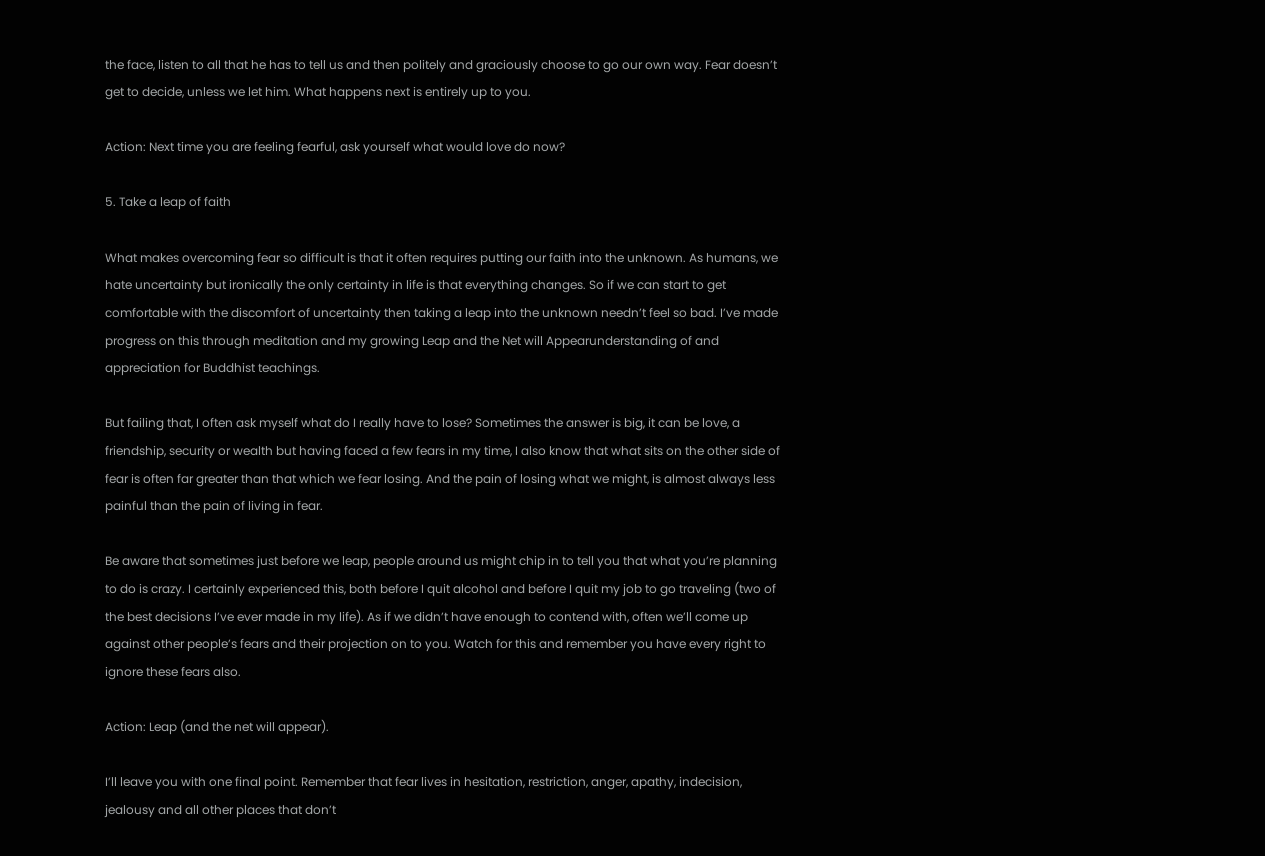the face, listen to all that he has to tell us and then politely and graciously choose to go our own way. Fear doesn’t get to decide, unless we let him. What happens next is entirely up to you.

Action: Next time you are feeling fearful, ask yourself what would love do now?

5. Take a leap of faith

What makes overcoming fear so difficult is that it often requires putting our faith into the unknown. As humans, we hate uncertainty but ironically the only certainty in life is that everything changes. So if we can start to get comfortable with the discomfort of uncertainty then taking a leap into the unknown needn’t feel so bad. I’ve made progress on this through meditation and my growing Leap and the Net will Appearunderstanding of and appreciation for Buddhist teachings.

But failing that, I often ask myself what do I really have to lose? Sometimes the answer is big, it can be love, a friendship, security or wealth but having faced a few fears in my time, I also know that what sits on the other side of fear is often far greater than that which we fear losing. And the pain of losing what we might, is almost always less painful than the pain of living in fear.

Be aware that sometimes just before we leap, people around us might chip in to tell you that what you’re planning to do is crazy. I certainly experienced this, both before I quit alcohol and before I quit my job to go traveling (two of the best decisions I’ve ever made in my life). As if we didn’t have enough to contend with, often we’ll come up against other people’s fears and their projection on to you. Watch for this and remember you have every right to ignore these fears also.

Action: Leap (and the net will appear).

I’ll leave you with one final point. Remember that fear lives in hesitation, restriction, anger, apathy, indecision, jealousy and all other places that don’t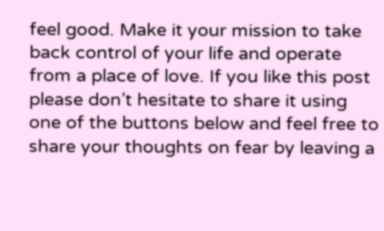feel good. Make it your mission to take back control of your life and operate from a place of love. If you like this post please don’t hesitate to share it using one of the buttons below and feel free to share your thoughts on fear by leaving a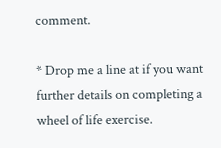comment.

* Drop me a line at if you want further details on completing a wheel of life exercise.